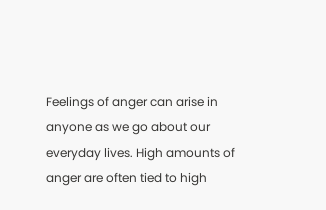Feelings of anger can arise in anyone as we go about our everyday lives. High amounts of anger are often tied to high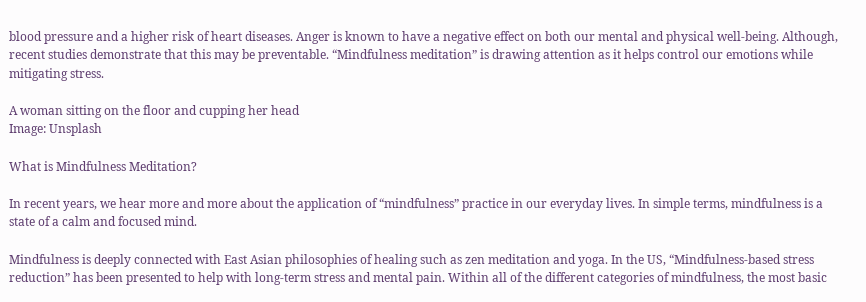blood pressure and a higher risk of heart diseases. Anger is known to have a negative effect on both our mental and physical well-being. Although, recent studies demonstrate that this may be preventable. “Mindfulness meditation” is drawing attention as it helps control our emotions while mitigating stress.

A woman sitting on the floor and cupping her head
Image: Unsplash

What is Mindfulness Meditation?

In recent years, we hear more and more about the application of “mindfulness” practice in our everyday lives. In simple terms, mindfulness is a state of a calm and focused mind.

Mindfulness is deeply connected with East Asian philosophies of healing such as zen meditation and yoga. In the US, “Mindfulness-based stress reduction” has been presented to help with long-term stress and mental pain. Within all of the different categories of mindfulness, the most basic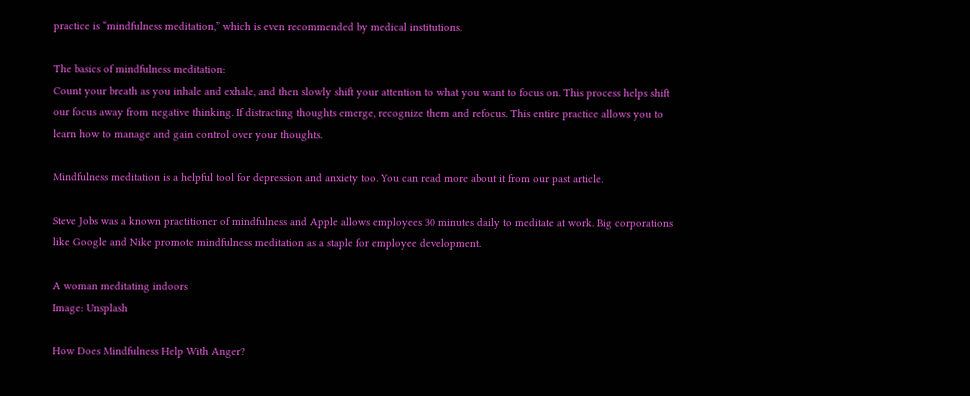practice is “mindfulness meditation,” which is even recommended by medical institutions.

The basics of mindfulness meditation:
Count your breath as you inhale and exhale, and then slowly shift your attention to what you want to focus on. This process helps shift our focus away from negative thinking. If distracting thoughts emerge, recognize them and refocus. This entire practice allows you to learn how to manage and gain control over your thoughts.

Mindfulness meditation is a helpful tool for depression and anxiety too. You can read more about it from our past article.

Steve Jobs was a known practitioner of mindfulness and Apple allows employees 30 minutes daily to meditate at work. Big corporations like Google and Nike promote mindfulness meditation as a staple for employee development.

A woman meditating indoors
Image: Unsplash

How Does Mindfulness Help With Anger?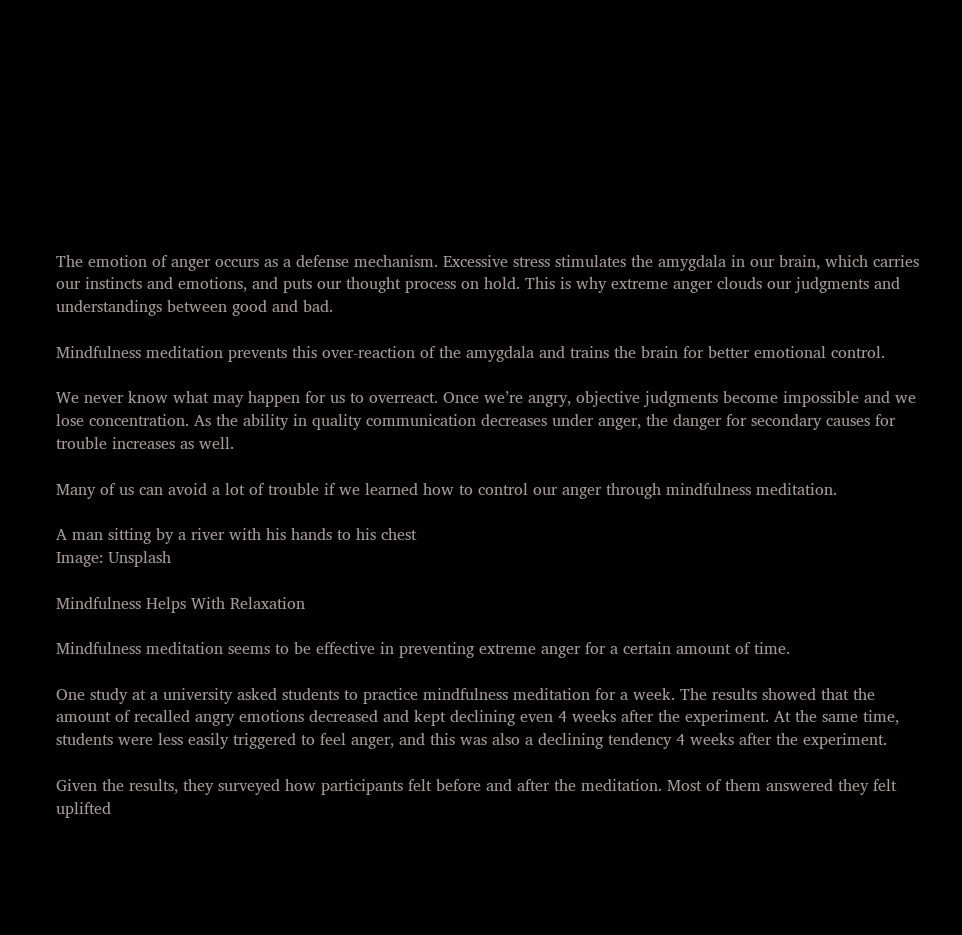The emotion of anger occurs as a defense mechanism. Excessive stress stimulates the amygdala in our brain, which carries our instincts and emotions, and puts our thought process on hold. This is why extreme anger clouds our judgments and understandings between good and bad.

Mindfulness meditation prevents this over-reaction of the amygdala and trains the brain for better emotional control.

We never know what may happen for us to overreact. Once we’re angry, objective judgments become impossible and we lose concentration. As the ability in quality communication decreases under anger, the danger for secondary causes for trouble increases as well.

Many of us can avoid a lot of trouble if we learned how to control our anger through mindfulness meditation.

A man sitting by a river with his hands to his chest
Image: Unsplash

Mindfulness Helps With Relaxation

Mindfulness meditation seems to be effective in preventing extreme anger for a certain amount of time.

One study at a university asked students to practice mindfulness meditation for a week. The results showed that the amount of recalled angry emotions decreased and kept declining even 4 weeks after the experiment. At the same time, students were less easily triggered to feel anger, and this was also a declining tendency 4 weeks after the experiment.

Given the results, they surveyed how participants felt before and after the meditation. Most of them answered they felt uplifted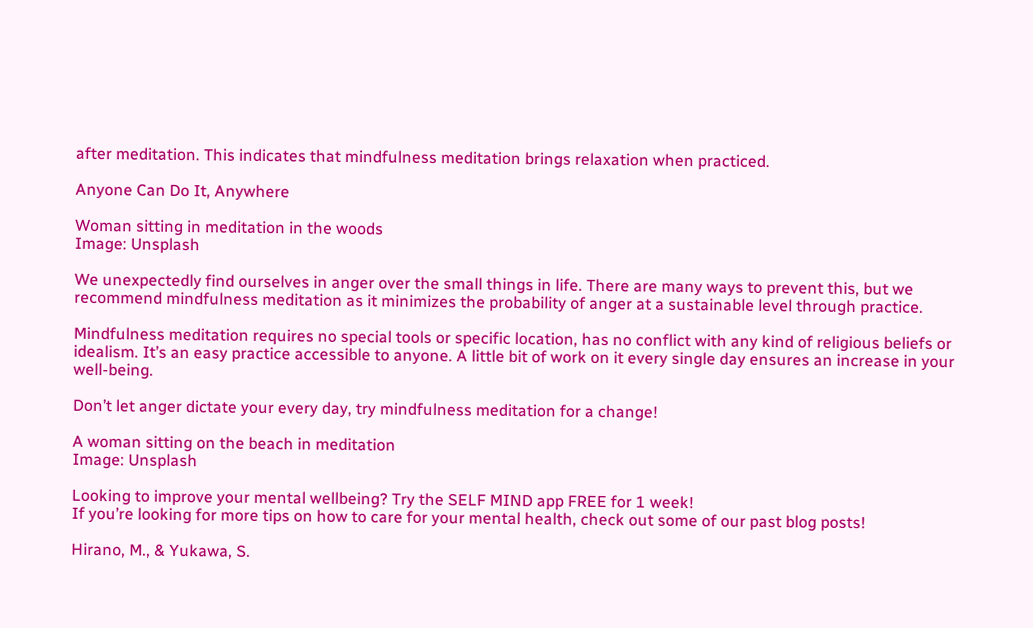after meditation. This indicates that mindfulness meditation brings relaxation when practiced.

Anyone Can Do It, Anywhere

Woman sitting in meditation in the woods
Image: Unsplash

We unexpectedly find ourselves in anger over the small things in life. There are many ways to prevent this, but we recommend mindfulness meditation as it minimizes the probability of anger at a sustainable level through practice.

Mindfulness meditation requires no special tools or specific location, has no conflict with any kind of religious beliefs or idealism. It’s an easy practice accessible to anyone. A little bit of work on it every single day ensures an increase in your well-being.

Don’t let anger dictate your every day, try mindfulness meditation for a change!

A woman sitting on the beach in meditation
Image: Unsplash

Looking to improve your mental wellbeing? Try the SELF MIND app FREE for 1 week!
If you’re looking for more tips on how to care for your mental health, check out some of our past blog posts!

Hirano, M., & Yukawa, S.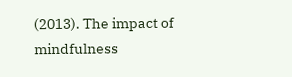(2013). The impact of mindfulness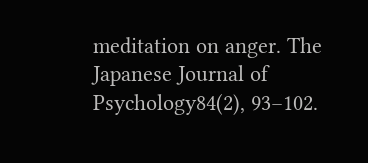meditation on anger. The Japanese Journal of Psychology84(2), 93–102.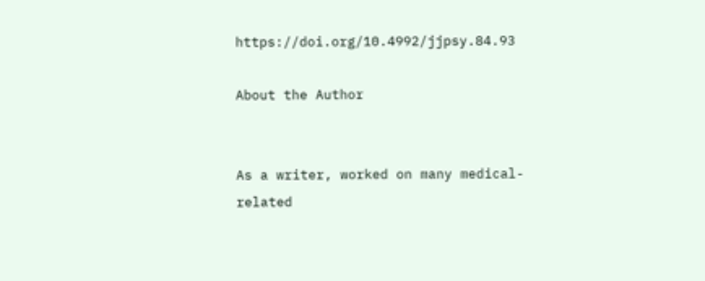https://doi.org/10.4992/jjpsy.84.93

About the Author


As a writer, worked on many medical-related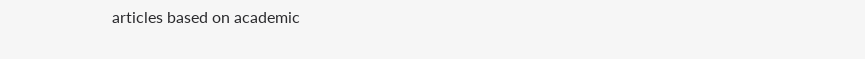articles based on academic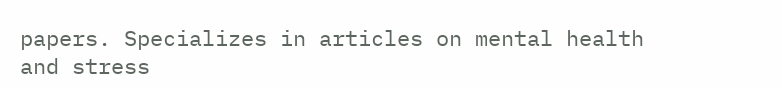papers. Specializes in articles on mental health and stress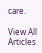care.

View All Articles